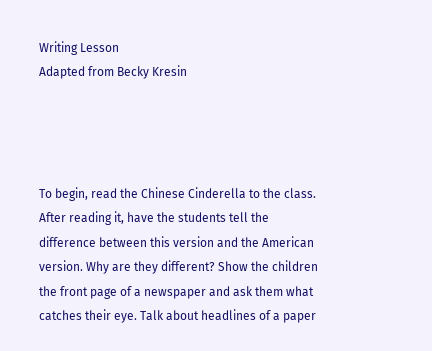Writing Lesson
Adapted from Becky Kresin




To begin, read the Chinese Cinderella to the class. After reading it, have the students tell the difference between this version and the American version. Why are they different? Show the children the front page of a newspaper and ask them what catches their eye. Talk about headlines of a paper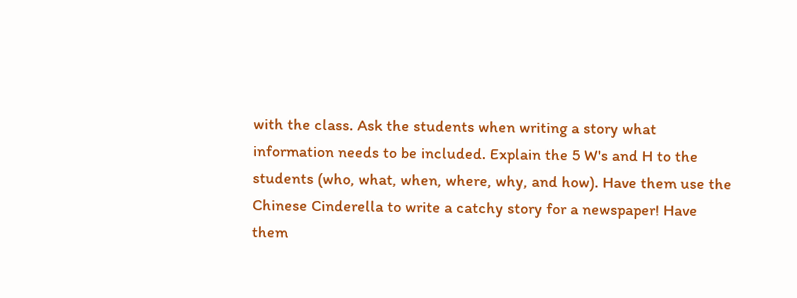with the class. Ask the students when writing a story what information needs to be included. Explain the 5 W's and H to the students (who, what, when, where, why, and how). Have them use the Chinese Cinderella to write a catchy story for a newspaper! Have them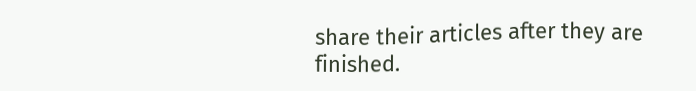share their articles after they are finished.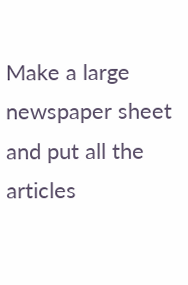Make a large newspaper sheet and put all the articles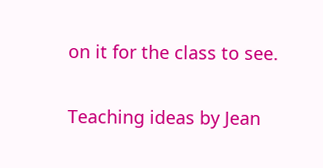on it for the class to see.


Teaching ideas by Jean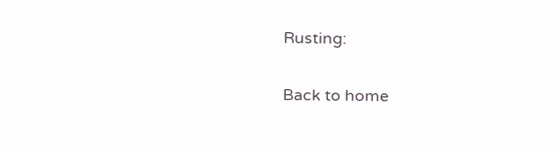Rusting:

Back to home